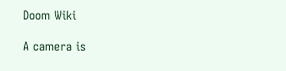Doom Wiki

A camera is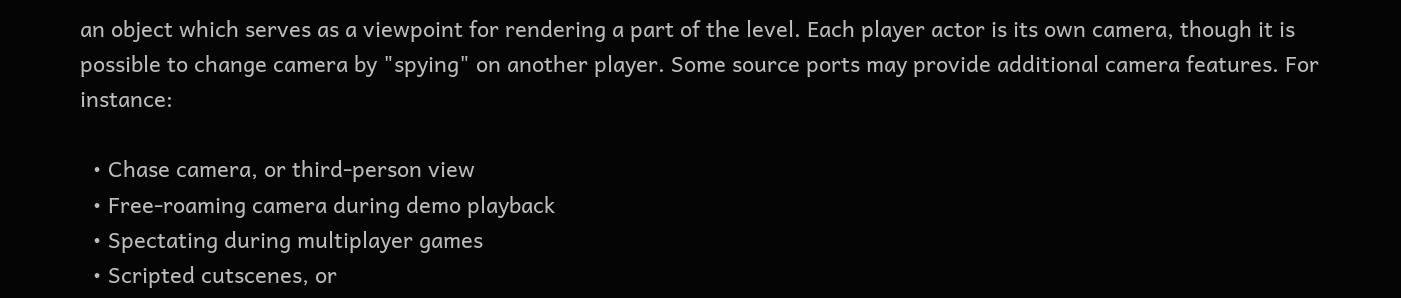an object which serves as a viewpoint for rendering a part of the level. Each player actor is its own camera, though it is possible to change camera by "spying" on another player. Some source ports may provide additional camera features. For instance:

  • Chase camera, or third-person view
  • Free-roaming camera during demo playback
  • Spectating during multiplayer games
  • Scripted cutscenes, or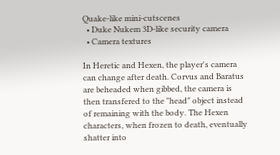Quake-like mini-cutscenes
  • Duke Nukem 3D-like security camera
  • Camera textures

In Heretic and Hexen, the player's camera can change after death. Corvus and Baratus are beheaded when gibbed, the camera is then transfered to the "head" object instead of remaining with the body. The Hexen characters, when frozen to death, eventually shatter into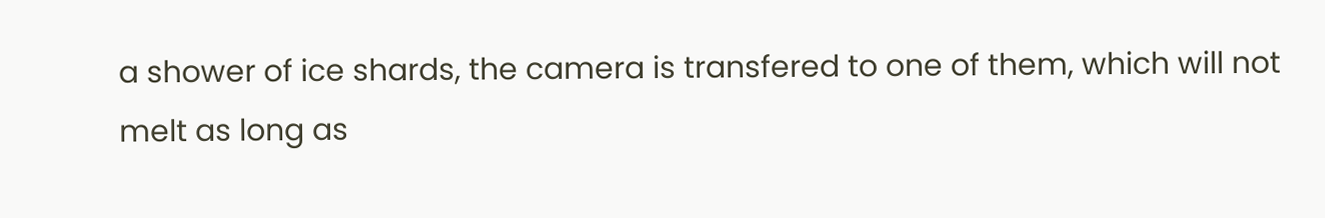a shower of ice shards, the camera is transfered to one of them, which will not melt as long as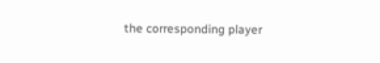the corresponding player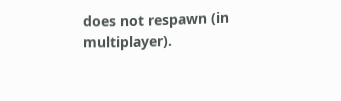does not respawn (in multiplayer).